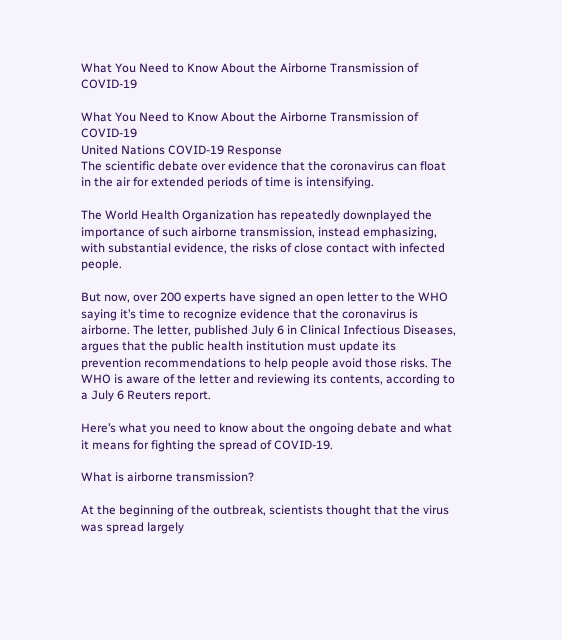What You Need to Know About the Airborne Transmission of COVID-19

What You Need to Know About the Airborne Transmission of COVID-19
United Nations COVID-19 Response
The scientific debate over evidence that the coronavirus can float in the air for extended periods of time is intensifying.

The World Health Organization has repeatedly downplayed the importance of such airborne transmission, instead emphasizing, with substantial evidence, the risks of close contact with infected people.

But now, over 200 experts have signed an open letter to the WHO saying it’s time to recognize evidence that the coronavirus is airborne. The letter, published July 6 in Clinical Infectious Diseases, argues that the public health institution must update its prevention recommendations to help people avoid those risks. The WHO is aware of the letter and reviewing its contents, according to a July 6 Reuters report.

Here’s what you need to know about the ongoing debate and what it means for fighting the spread of COVID-19.

What is airborne transmission?

At the beginning of the outbreak, scientists thought that the virus was spread largely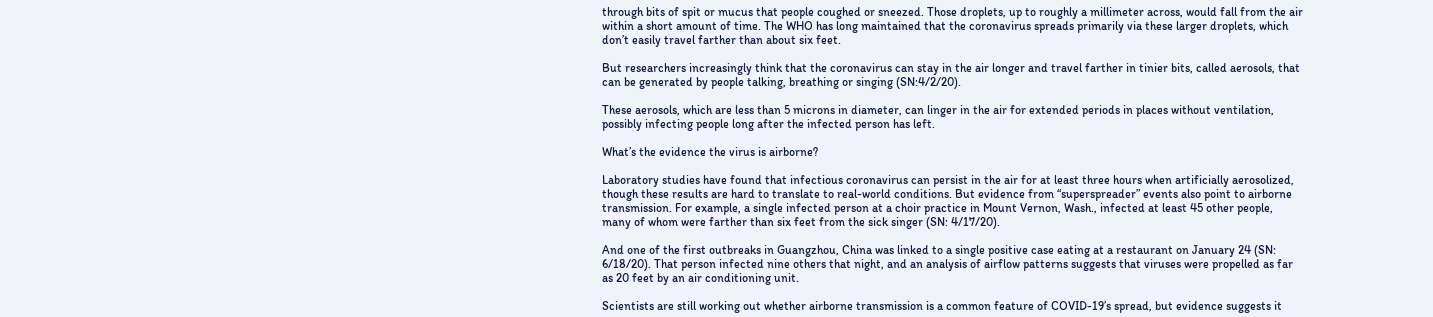through bits of spit or mucus that people coughed or sneezed. Those droplets, up to roughly a millimeter across, would fall from the air within a short amount of time. The WHO has long maintained that the coronavirus spreads primarily via these larger droplets, which don’t easily travel farther than about six feet.

But researchers increasingly think that the coronavirus can stay in the air longer and travel farther in tinier bits, called aerosols, that can be generated by people talking, breathing or singing (SN:4/2/20).

These aerosols, which are less than 5 microns in diameter, can linger in the air for extended periods in places without ventilation, possibly infecting people long after the infected person has left.

What’s the evidence the virus is airborne?

Laboratory studies have found that infectious coronavirus can persist in the air for at least three hours when artificially aerosolized, though these results are hard to translate to real-world conditions. But evidence from “superspreader” events also point to airborne transmission. For example, a single infected person at a choir practice in Mount Vernon, Wash., infected at least 45 other people, many of whom were farther than six feet from the sick singer (SN: 4/17/20).

And one of the first outbreaks in Guangzhou, China was linked to a single positive case eating at a restaurant on January 24 (SN: 6/18/20). That person infected nine others that night, and an analysis of airflow patterns suggests that viruses were propelled as far as 20 feet by an air conditioning unit.

Scientists are still working out whether airborne transmission is a common feature of COVID-19’s spread, but evidence suggests it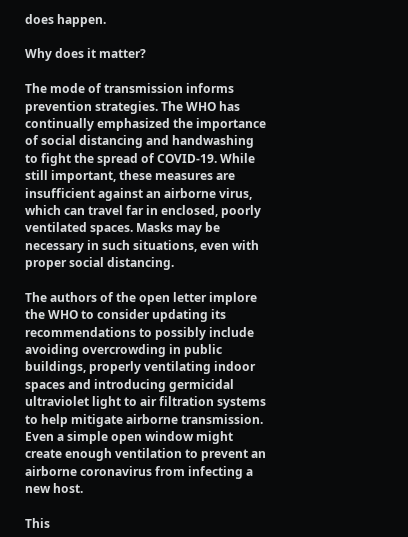does happen.

Why does it matter?

The mode of transmission informs prevention strategies. The WHO has continually emphasized the importance of social distancing and handwashing to fight the spread of COVID-19. While still important, these measures are insufficient against an airborne virus, which can travel far in enclosed, poorly ventilated spaces. Masks may be necessary in such situations, even with proper social distancing.

The authors of the open letter implore the WHO to consider updating its recommendations to possibly include avoiding overcrowding in public buildings, properly ventilating indoor spaces and introducing germicidal ultraviolet light to air filtration systems to help mitigate airborne transmission. Even a simple open window might create enough ventilation to prevent an airborne coronavirus from infecting a new host.

This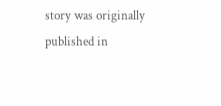story was originally published in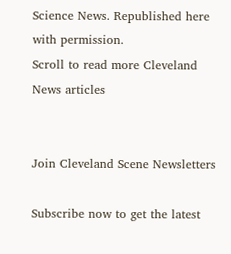Science News. Republished here with permission.
Scroll to read more Cleveland News articles


Join Cleveland Scene Newsletters

Subscribe now to get the latest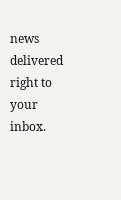news delivered right to your inbox.